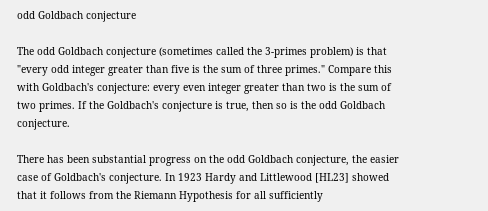odd Goldbach conjecture

The odd Goldbach conjecture (sometimes called the 3-primes problem) is that "every odd integer greater than five is the sum of three primes." Compare this with Goldbach's conjecture: every even integer greater than two is the sum of two primes. If the Goldbach's conjecture is true, then so is the odd Goldbach conjecture.

There has been substantial progress on the odd Goldbach conjecture, the easier case of Goldbach's conjecture. In 1923 Hardy and Littlewood [HL23] showed that it follows from the Riemann Hypothesis for all sufficiently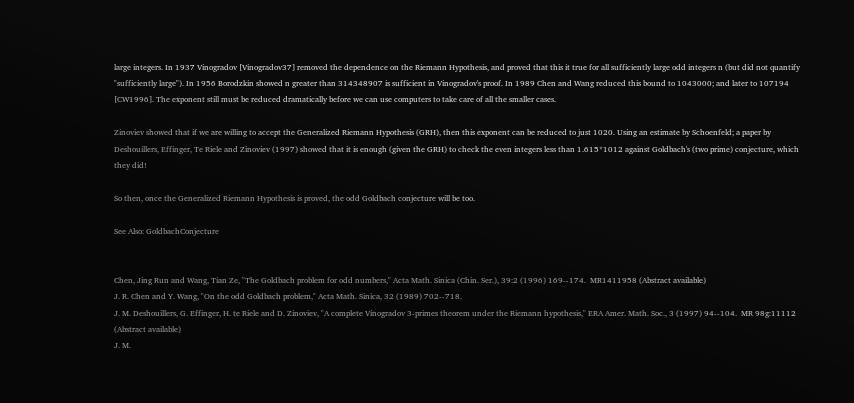large integers. In 1937 Vinogradov [Vinogradov37] removed the dependence on the Riemann Hypothesis, and proved that this it true for all sufficiently large odd integers n (but did not quantify "sufficiently large"). In 1956 Borodzkin showed n greater than 314348907 is sufficient in Vinogradov's proof. In 1989 Chen and Wang reduced this bound to 1043000; and later to 107194 [CW1996]. The exponent still must be reduced dramatically before we can use computers to take care of all the smaller cases.

Zinoviev showed that if we are willing to accept the Generalized Riemann Hypothesis (GRH), then this exponent can be reduced to just 1020. Using an estimate by Schoenfeld; a paper by Deshouillers, Effinger, Te Riele and Zinoviev (1997) showed that it is enough (given the GRH) to check the even integers less than 1.615*1012 against Goldbach's (two prime) conjecture, which they did!

So then, once the Generalized Riemann Hypothesis is proved, the odd Goldbach conjecture will be too.

See Also: GoldbachConjecture


Chen, Jing Run and Wang, Tian Ze, "The Goldbach problem for odd numbers," Acta Math. Sinica (Chin. Ser.), 39:2 (1996) 169--174.  MR1411958 (Abstract available)
J. R. Chen and Y. Wang, "On the odd Goldbach problem," Acta Math. Sinica, 32 (1989) 702--718.
J. M. Deshouillers, G. Effinger, H. te Riele and D. Zinoviev, "A complete Vinogradov 3-primes theorem under the Riemann hypothesis," ERA Amer. Math. Soc., 3 (1997) 94--104.  MR 98g:11112 (Abstract available)
J. M.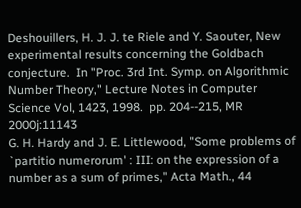Deshouillers, H. J. J. te Riele and Y. Saouter, New experimental results concerning the Goldbach conjecture.  In "Proc. 3rd Int. Symp. on Algorithmic Number Theory," Lecture Notes in Computer Science Vol, 1423, 1998.  pp. 204--215, MR 2000j:11143
G. H. Hardy and J. E. Littlewood, "Some problems of `partitio numerorum' : III: on the expression of a number as a sum of primes," Acta Math., 44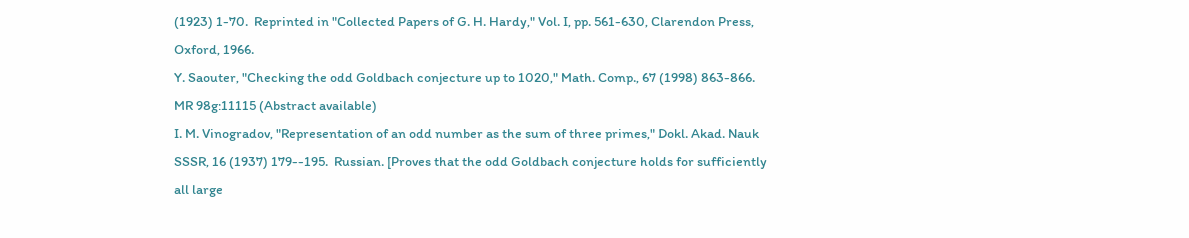(1923) 1-70.  Reprinted in "Collected Papers of G. H. Hardy," Vol. I, pp. 561-630, Clarendon Press, Oxford, 1966.
Y. Saouter, "Checking the odd Goldbach conjecture up to 1020," Math. Comp., 67 (1998) 863-866.  MR 98g:11115 (Abstract available)
I. M. Vinogradov, "Representation of an odd number as the sum of three primes," Dokl. Akad. Nauk SSSR, 16 (1937) 179--195.  Russian. [Proves that the odd Goldbach conjecture holds for sufficiently all large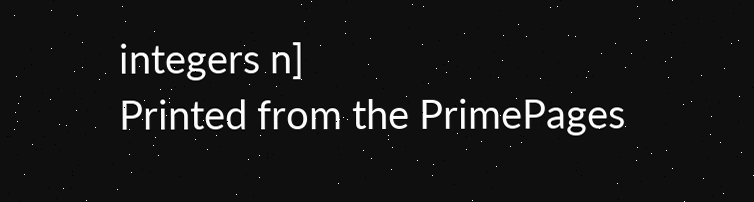integers n]
Printed from the PrimePages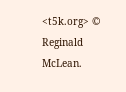<t5k.org> © Reginald McLean.